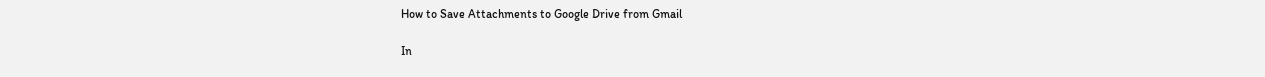How to Save Attachments to Google Drive from Gmail

In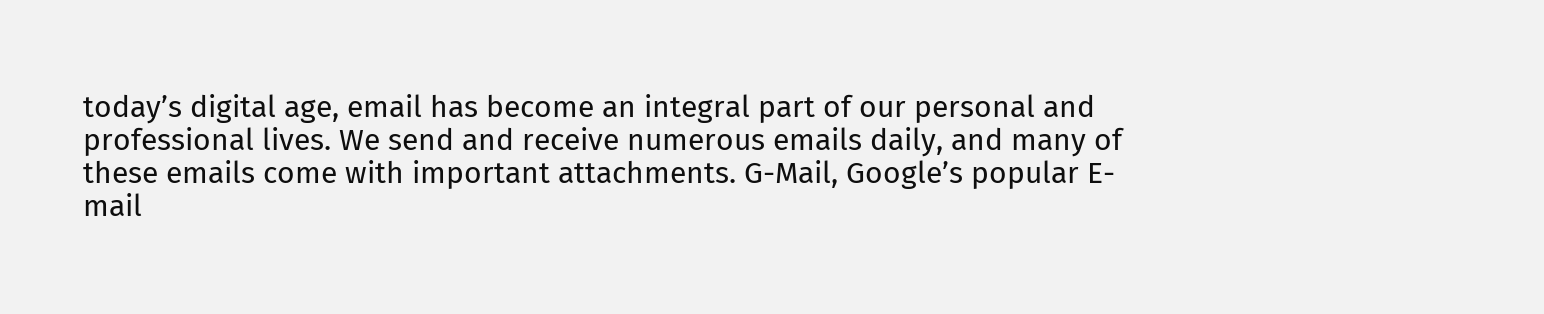today’s digital age, email has become an integral part of our personal and professional lives. We send and receive numerous emails daily, and many of these emails come with important attachments. G-Mail, Google’s popular E-mail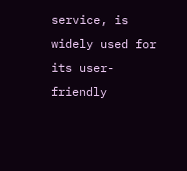service, is widely used for its user-friendly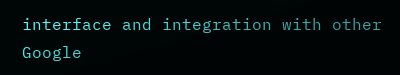interface and integration with other Google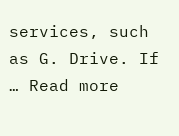services, such as G. Drive. If … Read more